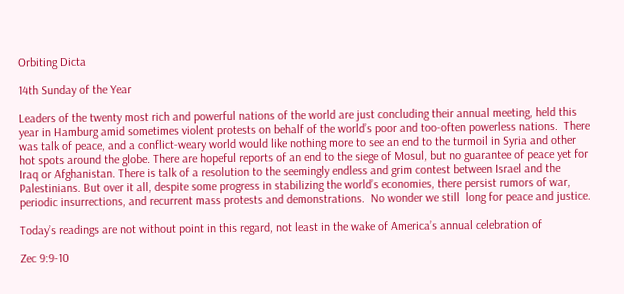Orbiting Dicta

14th Sunday of the Year

Leaders of the twenty most rich and powerful nations of the world are just concluding their annual meeting, held this year in Hamburg amid sometimes violent protests on behalf of the world’s poor and too-often powerless nations.  There was talk of peace, and a conflict-weary world would like nothing more to see an end to the turmoil in Syria and other hot spots around the globe. There are hopeful reports of an end to the siege of Mosul, but no guarantee of peace yet for Iraq or Afghanistan. There is talk of a resolution to the seemingly endless and grim contest between Israel and the Palestinians. But over it all, despite some progress in stabilizing the world’s economies, there persist rumors of war, periodic insurrections, and recurrent mass protests and demonstrations.  No wonder we still  long for peace and justice.

Today’s readings are not without point in this regard, not least in the wake of America’s annual celebration of

Zec 9:9-10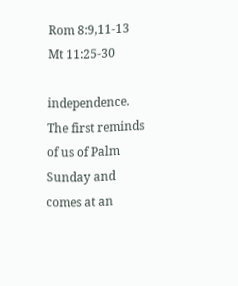Rom 8:9,11-13
Mt 11:25-30

independence. The first reminds of us of Palm Sunday and comes at an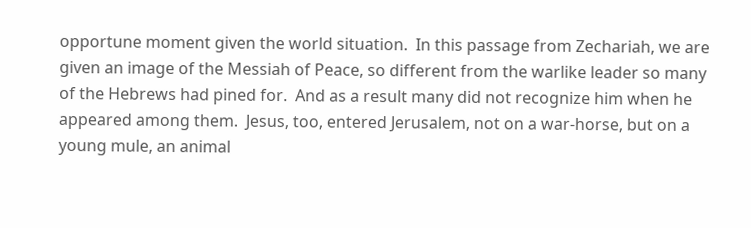opportune moment given the world situation.  In this passage from Zechariah, we are given an image of the Messiah of Peace, so different from the warlike leader so many of the Hebrews had pined for.  And as a result many did not recognize him when he appeared among them.  Jesus, too, entered Jerusalem, not on a war-horse, but on a young mule, an animal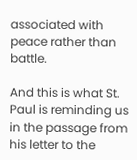associated with peace rather than battle.

And this is what St. Paul is reminding us in the passage from his letter to the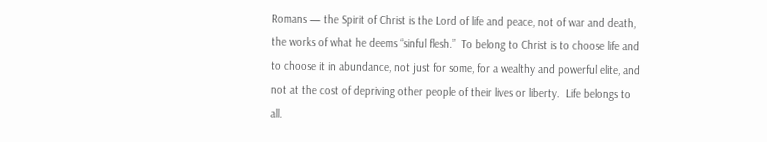Romans — the Spirit of Christ is the Lord of life and peace, not of war and death, the works of what he deems “sinful flesh.”  To belong to Christ is to choose life and to choose it in abundance, not just for some, for a wealthy and powerful elite, and not at the cost of depriving other people of their lives or liberty.  Life belongs to all.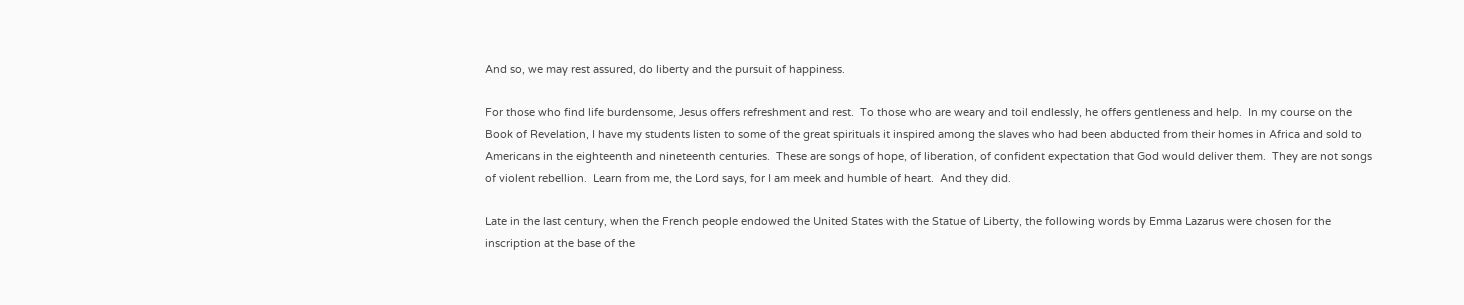And so, we may rest assured, do liberty and the pursuit of happiness.

For those who find life burdensome, Jesus offers refreshment and rest.  To those who are weary and toil endlessly, he offers gentleness and help.  In my course on the Book of Revelation, I have my students listen to some of the great spirituals it inspired among the slaves who had been abducted from their homes in Africa and sold to Americans in the eighteenth and nineteenth centuries.  These are songs of hope, of liberation, of confident expectation that God would deliver them.  They are not songs of violent rebellion.  Learn from me, the Lord says, for I am meek and humble of heart.  And they did.

Late in the last century, when the French people endowed the United States with the Statue of Liberty, the following words by Emma Lazarus were chosen for the inscription at the base of the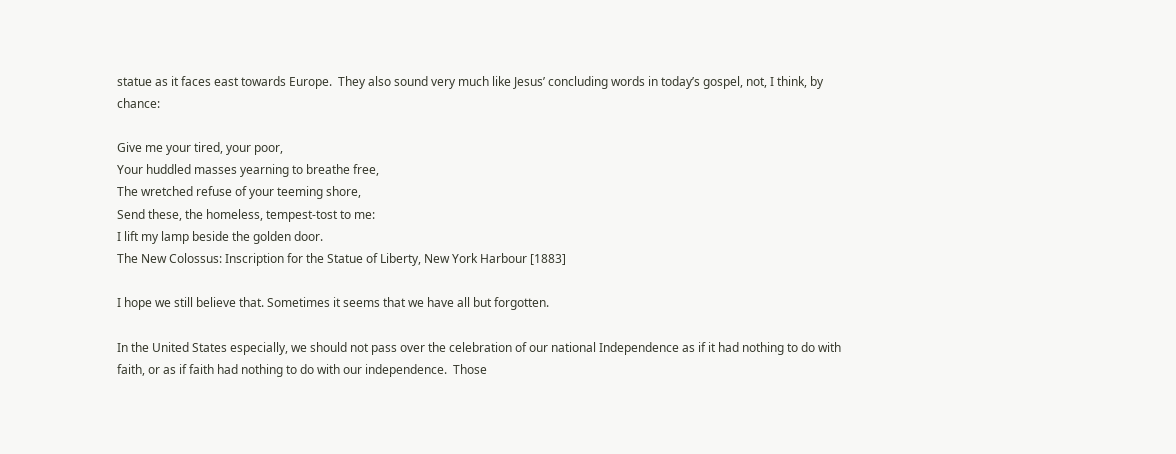statue as it faces east towards Europe.  They also sound very much like Jesus’ concluding words in today’s gospel, not, I think, by chance:

Give me your tired, your poor,
Your huddled masses yearning to breathe free,
The wretched refuse of your teeming shore,
Send these, the homeless, tempest-tost to me:
I lift my lamp beside the golden door.
The New Colossus: Inscription for the Statue of Liberty, New York Harbour [1883]

I hope we still believe that. Sometimes it seems that we have all but forgotten.

In the United States especially, we should not pass over the celebration of our national Independence as if it had nothing to do with faith, or as if faith had nothing to do with our independence.  Those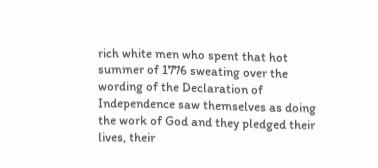rich white men who spent that hot summer of 1776 sweating over the wording of the Declaration of Independence saw themselves as doing the work of God and they pledged their lives, their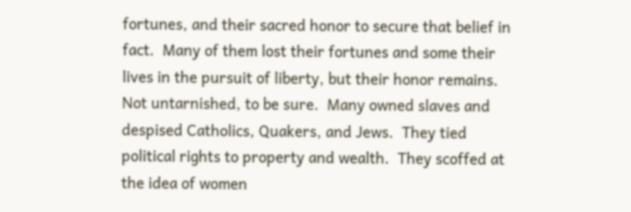fortunes, and their sacred honor to secure that belief in fact.  Many of them lost their fortunes and some their lives in the pursuit of liberty, but their honor remains.  Not untarnished, to be sure.  Many owned slaves and despised Catholics, Quakers, and Jews.  They tied political rights to property and wealth.  They scoffed at the idea of women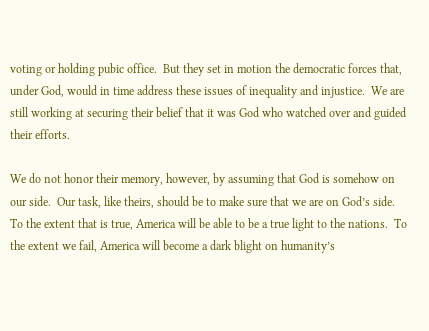voting or holding pubic office.  But they set in motion the democratic forces that, under God, would in time address these issues of inequality and injustice.  We are still working at securing their belief that it was God who watched over and guided their efforts.

We do not honor their memory, however, by assuming that God is somehow on our side.  Our task, like theirs, should be to make sure that we are on God’s side.  To the extent that is true, America will be able to be a true light to the nations.  To the extent we fail, America will become a dark blight on humanity’s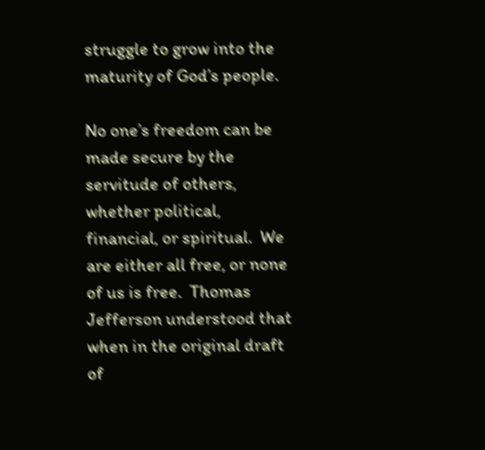struggle to grow into the maturity of God’s people.

No one’s freedom can be made secure by the servitude of others, whether political, financial, or spiritual.  We are either all free, or none of us is free.  Thomas Jefferson understood that when in the original draft of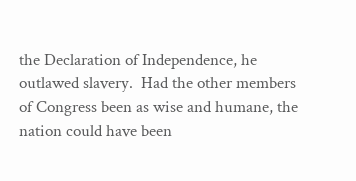the Declaration of Independence, he outlawed slavery.  Had the other members of Congress been as wise and humane, the nation could have been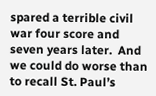spared a terrible civil war four score and seven years later.  And we could do worse than to recall St. Paul’s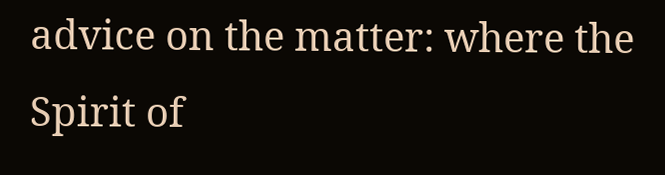advice on the matter: where the Spirit of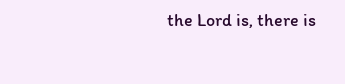the Lord is, there is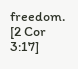freedom. [2 Cor 3:17]